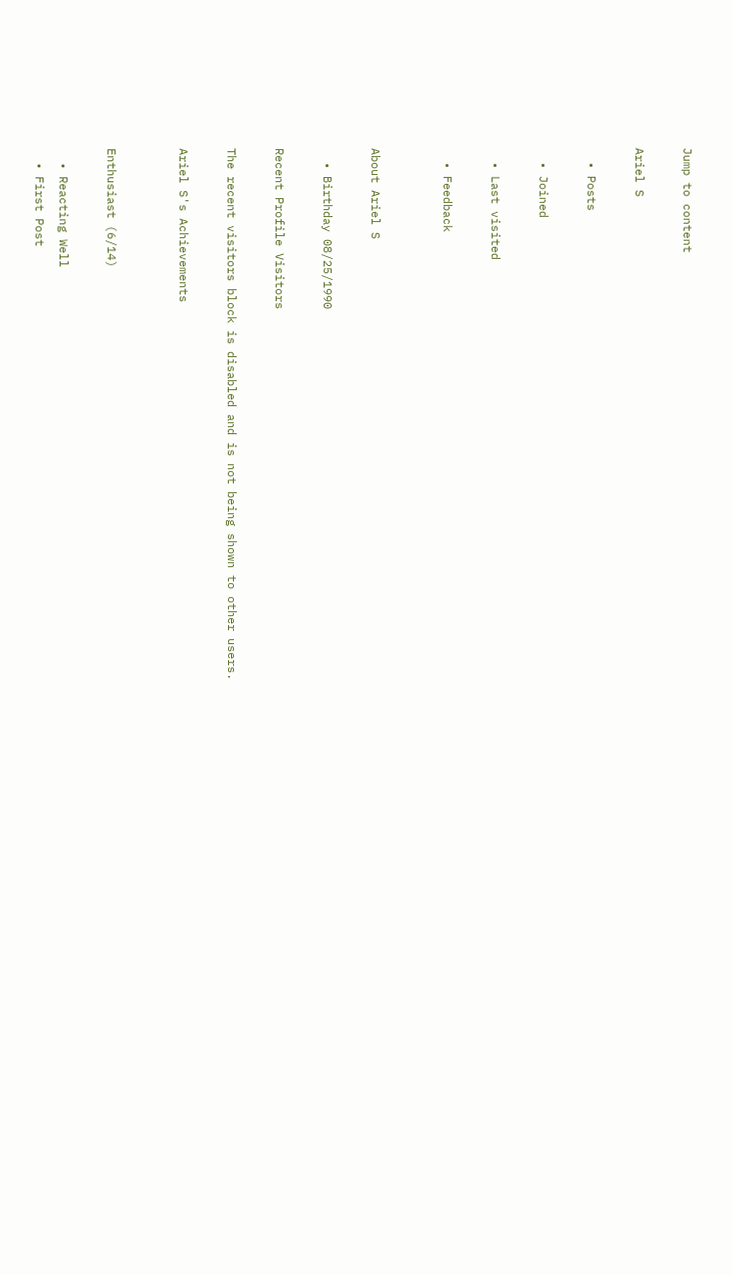Jump to content

Ariel S

  • Posts

  • Joined

  • Last visited

  • Feedback


About Ariel S

  • Birthday 08/25/1990

Recent Profile Visitors

The recent visitors block is disabled and is not being shown to other users.

Ariel S's Achievements


Enthusiast (6/14)

  • Reacting Well
  • First Post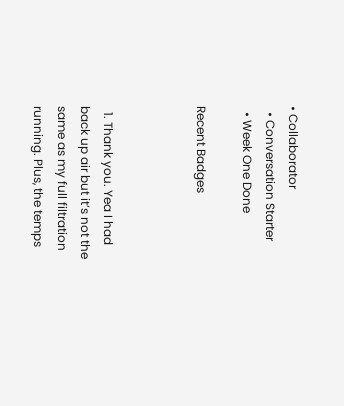• Collaborator
  • Conversation Starter
  • Week One Done

Recent Badges



  1. Thank you. Yea I had back up air but it’s not the same as my full filtration running. Plus, the temps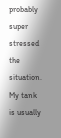probably super stressed the situation. My tank is usually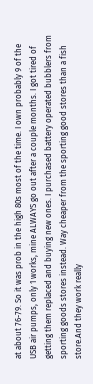at about 76-79. So it was prob in the high 80s most of the time. I own probably 9 of the USB air pumps, only 1 works, mine ALWAYS go out after a couple months. I got tired of getting them replaced and buying new ones. I purchased battery operated bubblers from sporting goods stores instead. Way cheaper from the sporting good stores than a fish store.And they work really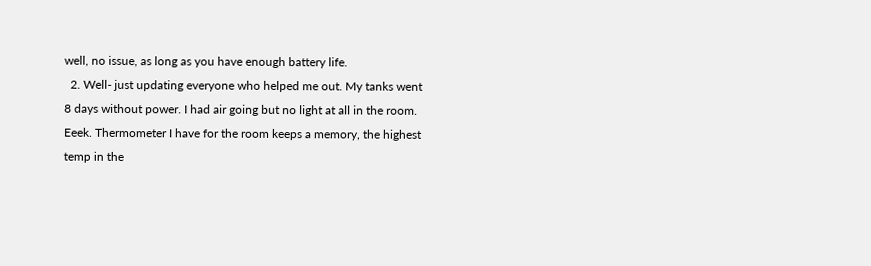well, no issue, as long as you have enough battery life.
  2. Well- just updating everyone who helped me out. My tanks went 8 days without power. I had air going but no light at all in the room. Eeek. Thermometer I have for the room keeps a memory, the highest temp in the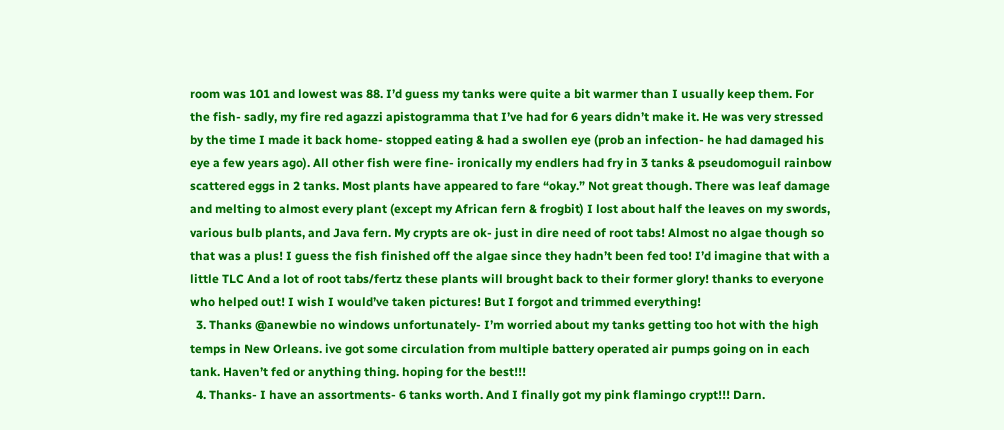room was 101 and lowest was 88. I’d guess my tanks were quite a bit warmer than I usually keep them. For the fish- sadly, my fire red agazzi apistogramma that I’ve had for 6 years didn’t make it. He was very stressed by the time I made it back home- stopped eating & had a swollen eye (prob an infection- he had damaged his eye a few years ago). All other fish were fine- ironically my endlers had fry in 3 tanks & pseudomoguil rainbow scattered eggs in 2 tanks. Most plants have appeared to fare “okay.” Not great though. There was leaf damage and melting to almost every plant (except my African fern & frogbit) I lost about half the leaves on my swords, various bulb plants, and Java fern. My crypts are ok- just in dire need of root tabs! Almost no algae though so that was a plus! I guess the fish finished off the algae since they hadn’t been fed too! I’d imagine that with a little TLC And a lot of root tabs/fertz these plants will brought back to their former glory! thanks to everyone who helped out! I wish I would’ve taken pictures! But I forgot and trimmed everything!
  3. Thanks @anewbie no windows unfortunately- I’m worried about my tanks getting too hot with the high temps in New Orleans. ive got some circulation from multiple battery operated air pumps going on in each tank. Haven’t fed or anything thing. hoping for the best!!!
  4. Thanks- I have an assortments- 6 tanks worth. And I finally got my pink flamingo crypt!!! Darn.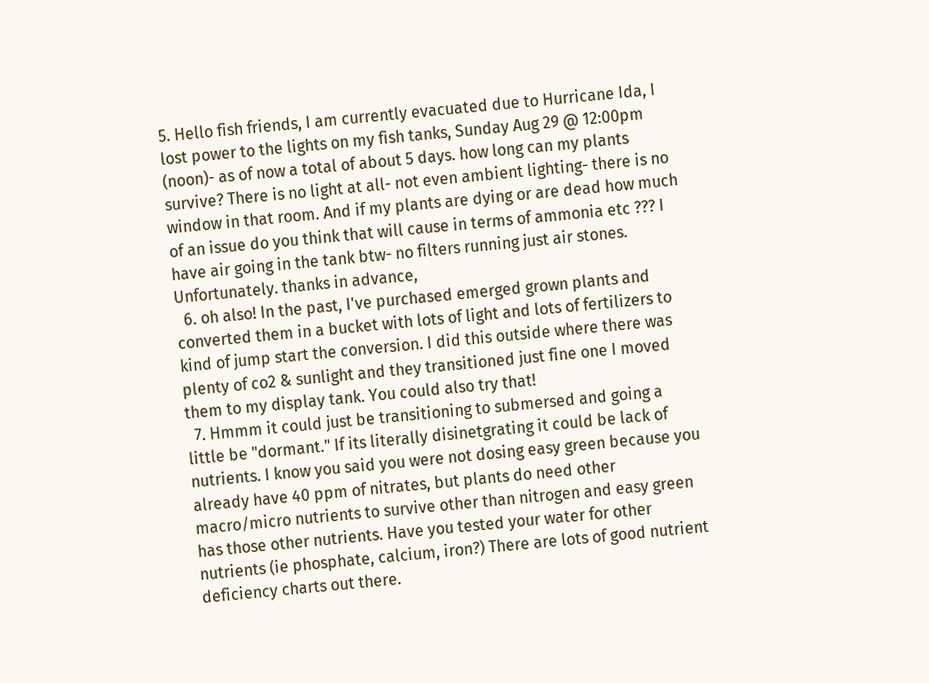5. Hello fish friends, I am currently evacuated due to Hurricane Ida, I lost power to the lights on my fish tanks, Sunday Aug 29 @ 12:00pm (noon)- as of now a total of about 5 days. how long can my plants survive? There is no light at all- not even ambient lighting- there is no window in that room. And if my plants are dying or are dead how much of an issue do you think that will cause in terms of ammonia etc ??? I have air going in the tank btw- no filters running just air stones. Unfortunately. thanks in advance,
  6. oh also! In the past, I've purchased emerged grown plants and converted them in a bucket with lots of light and lots of fertilizers to kind of jump start the conversion. I did this outside where there was plenty of co2 & sunlight and they transitioned just fine one I moved them to my display tank. You could also try that!
  7. Hmmm it could just be transitioning to submersed and going a little be "dormant." If its literally disinetgrating it could be lack of nutrients. I know you said you were not dosing easy green because you already have 40 ppm of nitrates, but plants do need other macro/micro nutrients to survive other than nitrogen and easy green has those other nutrients. Have you tested your water for other nutrients (ie phosphate, calcium, iron?) There are lots of good nutrient deficiency charts out there.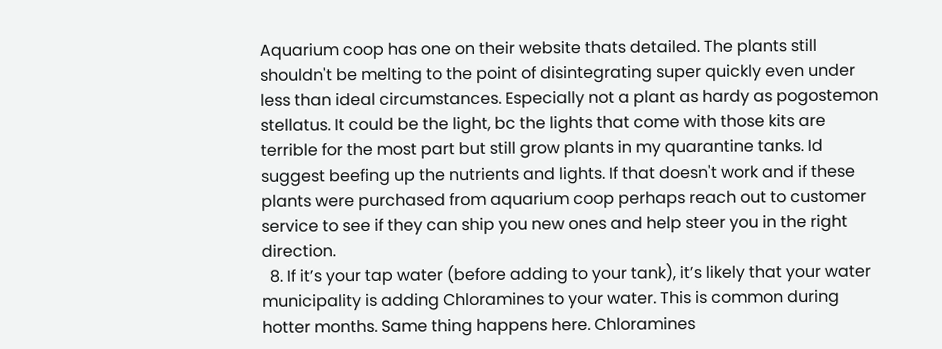Aquarium coop has one on their website thats detailed. The plants still shouldn't be melting to the point of disintegrating super quickly even under less than ideal circumstances. Especially not a plant as hardy as pogostemon stellatus. It could be the light, bc the lights that come with those kits are terrible for the most part but still grow plants in my quarantine tanks. Id suggest beefing up the nutrients and lights. If that doesn't work and if these plants were purchased from aquarium coop perhaps reach out to customer service to see if they can ship you new ones and help steer you in the right direction.
  8. If it’s your tap water (before adding to your tank), it’s likely that your water municipality is adding Chloramines to your water. This is common during hotter months. Same thing happens here. Chloramines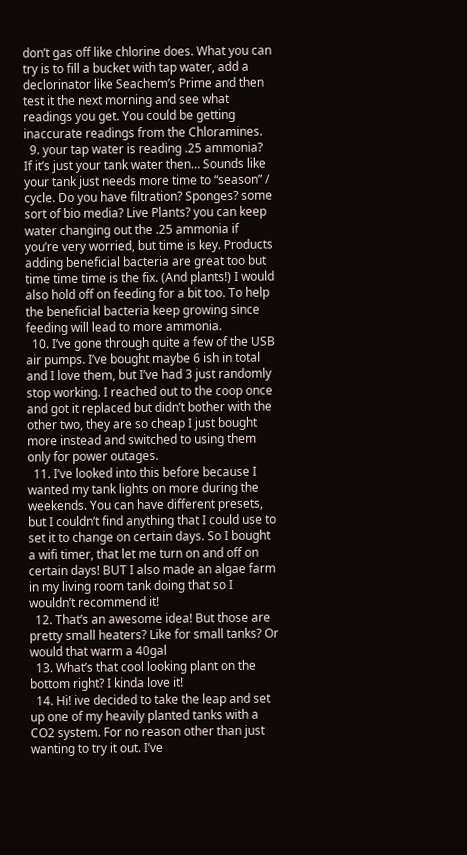don’t gas off like chlorine does. What you can try is to fill a bucket with tap water, add a declorinator like Seachem’s Prime and then test it the next morning and see what readings you get. You could be getting inaccurate readings from the Chloramines.
  9. your tap water is reading .25 ammonia? If it’s just your tank water then… Sounds like your tank just needs more time to “season” / cycle. Do you have filtration? Sponges? some sort of bio media? Live Plants? you can keep water changing out the .25 ammonia if you’re very worried, but time is key. Products adding beneficial bacteria are great too but time time time is the fix. (And plants!) I would also hold off on feeding for a bit too. To help the beneficial bacteria keep growing since feeding will lead to more ammonia.
  10. I’ve gone through quite a few of the USB air pumps. I’ve bought maybe 6 ish in total and I love them, but I’ve had 3 just randomly stop working. I reached out to the coop once and got it replaced but didn’t bother with the other two, they are so cheap I just bought more instead and switched to using them only for power outages.
  11. I’ve looked into this before because I wanted my tank lights on more during the weekends. You can have different presets, but I couldn’t find anything that I could use to set it to change on certain days. So I bought a wifi timer, that let me turn on and off on certain days! BUT I also made an algae farm in my living room tank doing that so I wouldn’t recommend it!
  12. That’s an awesome idea! But those are pretty small heaters? Like for small tanks? Or would that warm a 40gal
  13. What’s that cool looking plant on the bottom right? I kinda love it!
  14. Hi! ive decided to take the leap and set up one of my heavily planted tanks with a CO2 system. For no reason other than just wanting to try it out. I’ve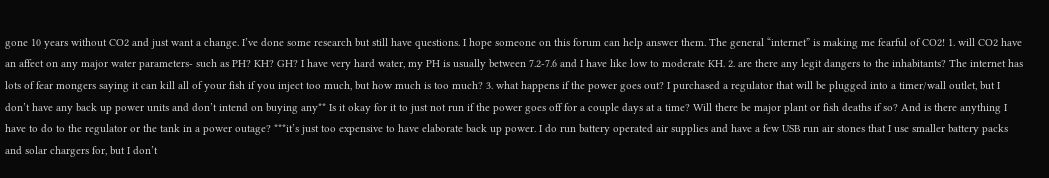gone 10 years without CO2 and just want a change. I’ve done some research but still have questions. I hope someone on this forum can help answer them. The general “internet” is making me fearful of CO2! 1. will CO2 have an affect on any major water parameters- such as PH? KH? GH? I have very hard water, my PH is usually between 7.2-7.6 and I have like low to moderate KH. 2. are there any legit dangers to the inhabitants? The internet has lots of fear mongers saying it can kill all of your fish if you inject too much, but how much is too much? 3. what happens if the power goes out? I purchased a regulator that will be plugged into a timer/wall outlet, but I don’t have any back up power units and don’t intend on buying any** Is it okay for it to just not run if the power goes off for a couple days at a time? Will there be major plant or fish deaths if so? And is there anything I have to do to the regulator or the tank in a power outage? ***it’s just too expensive to have elaborate back up power. I do run battery operated air supplies and have a few USB run air stones that I use smaller battery packs and solar chargers for, but I don’t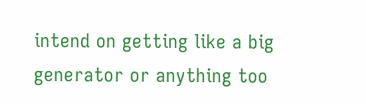intend on getting like a big generator or anything too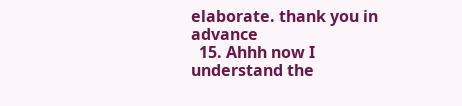elaborate. thank you in advance
  15. Ahhh now I understand the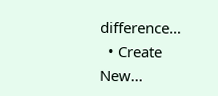difference…
  • Create New...